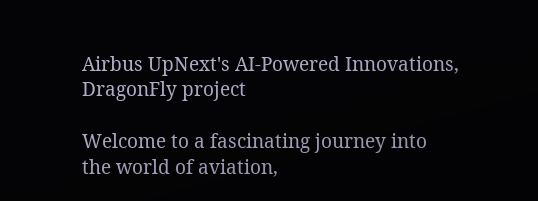Airbus UpNext's AI-Powered Innovations, DragonFly project

Welcome to a fascinating journey into the world of aviation,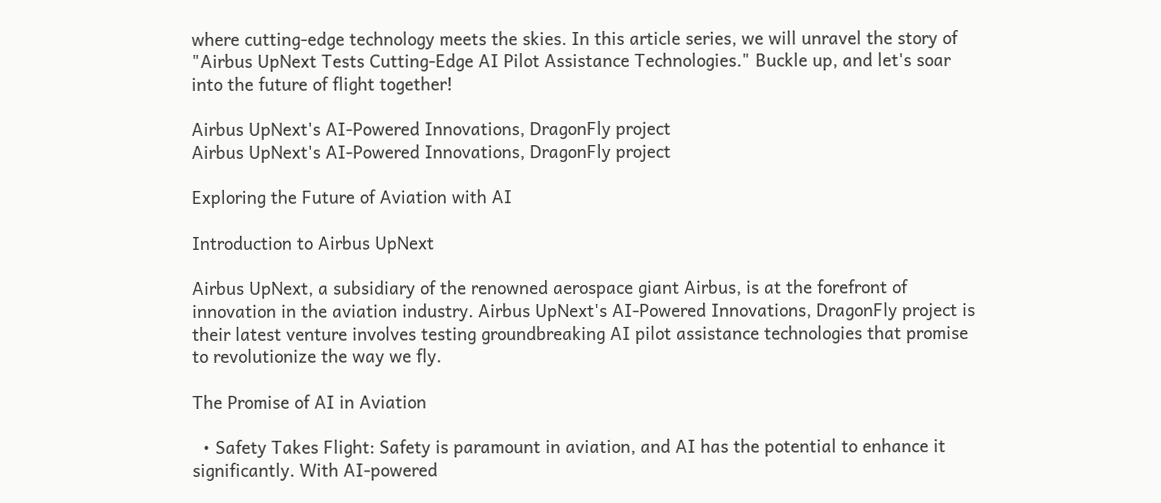where cutting-edge technology meets the skies. In this article series, we will unravel the story of "Airbus UpNext Tests Cutting-Edge AI Pilot Assistance Technologies." Buckle up, and let's soar into the future of flight together!

Airbus UpNext's AI-Powered Innovations, DragonFly project
Airbus UpNext's AI-Powered Innovations, DragonFly project

Exploring the Future of Aviation with AI

Introduction to Airbus UpNext

Airbus UpNext, a subsidiary of the renowned aerospace giant Airbus, is at the forefront of innovation in the aviation industry. Airbus UpNext's AI-Powered Innovations, DragonFly project is their latest venture involves testing groundbreaking AI pilot assistance technologies that promise to revolutionize the way we fly.

The Promise of AI in Aviation

  • Safety Takes Flight: Safety is paramount in aviation, and AI has the potential to enhance it significantly. With AI-powered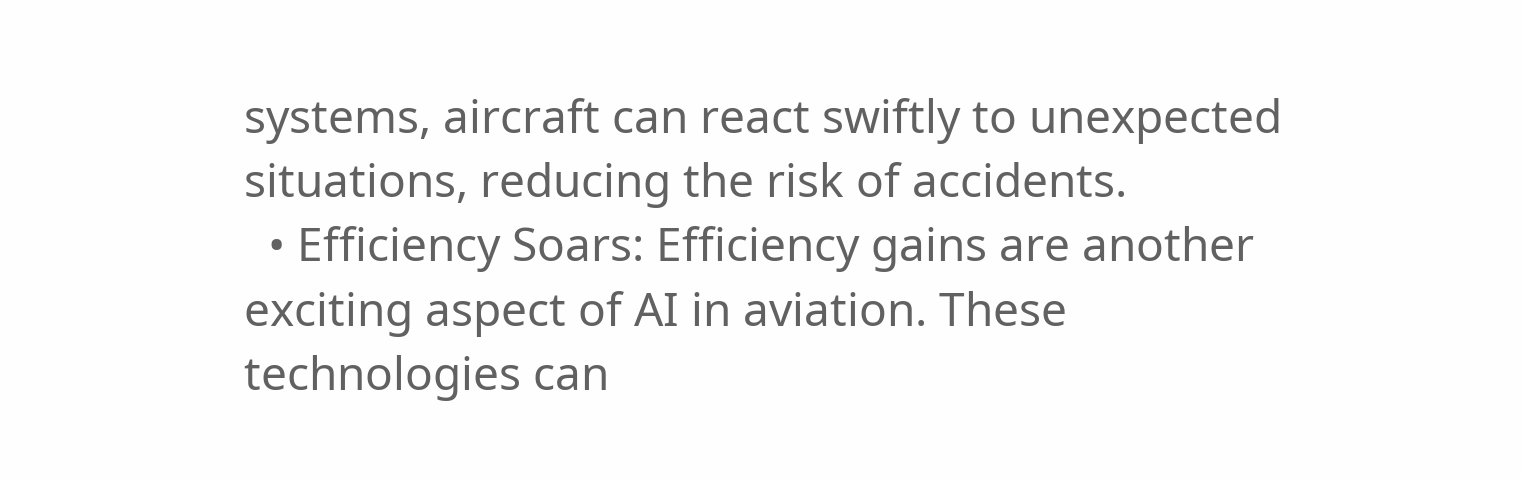systems, aircraft can react swiftly to unexpected situations, reducing the risk of accidents.
  • Efficiency Soars: Efficiency gains are another exciting aspect of AI in aviation. These technologies can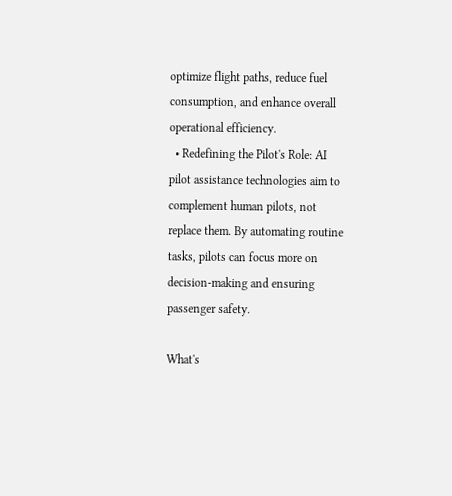optimize flight paths, reduce fuel consumption, and enhance overall operational efficiency.
  • Redefining the Pilot's Role: AI pilot assistance technologies aim to complement human pilots, not replace them. By automating routine tasks, pilots can focus more on decision-making and ensuring passenger safety.

What's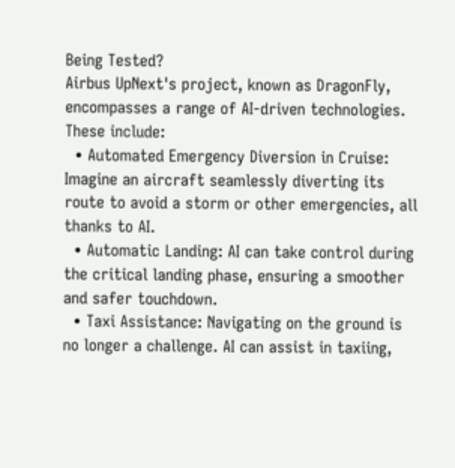Being Tested?
Airbus UpNext's project, known as DragonFly, encompasses a range of AI-driven technologies. These include:
  • Automated Emergency Diversion in Cruise: Imagine an aircraft seamlessly diverting its route to avoid a storm or other emergencies, all thanks to AI.
  • Automatic Landing: AI can take control during the critical landing phase, ensuring a smoother and safer touchdown.
  • Taxi Assistance: Navigating on the ground is no longer a challenge. AI can assist in taxiing,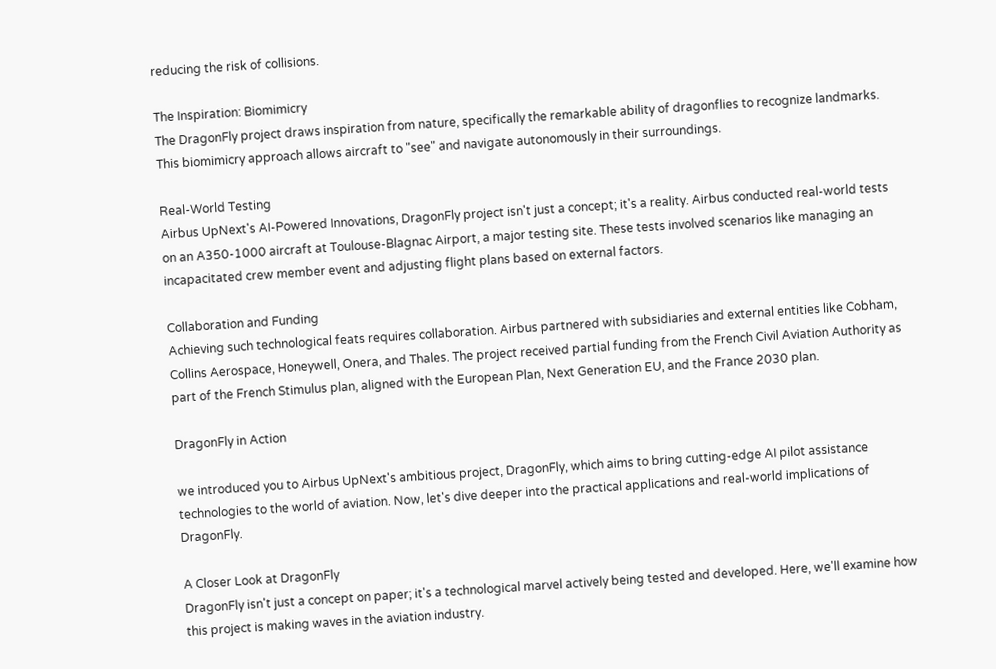reducing the risk of collisions.

The Inspiration: Biomimicry
The DragonFly project draws inspiration from nature, specifically the remarkable ability of dragonflies to recognize landmarks. This biomimicry approach allows aircraft to "see" and navigate autonomously in their surroundings.

Real-World Testing
Airbus UpNext's AI-Powered Innovations, DragonFly project isn't just a concept; it's a reality. Airbus conducted real-world tests on an A350-1000 aircraft at Toulouse-Blagnac Airport, a major testing site. These tests involved scenarios like managing an incapacitated crew member event and adjusting flight plans based on external factors.

Collaboration and Funding
Achieving such technological feats requires collaboration. Airbus partnered with subsidiaries and external entities like Cobham, Collins Aerospace, Honeywell, Onera, and Thales. The project received partial funding from the French Civil Aviation Authority as part of the French Stimulus plan, aligned with the European Plan, Next Generation EU, and the France 2030 plan.

DragonFly in Action

we introduced you to Airbus UpNext's ambitious project, DragonFly, which aims to bring cutting-edge AI pilot assistance technologies to the world of aviation. Now, let's dive deeper into the practical applications and real-world implications of DragonFly.

A Closer Look at DragonFly
DragonFly isn't just a concept on paper; it's a technological marvel actively being tested and developed. Here, we'll examine how this project is making waves in the aviation industry.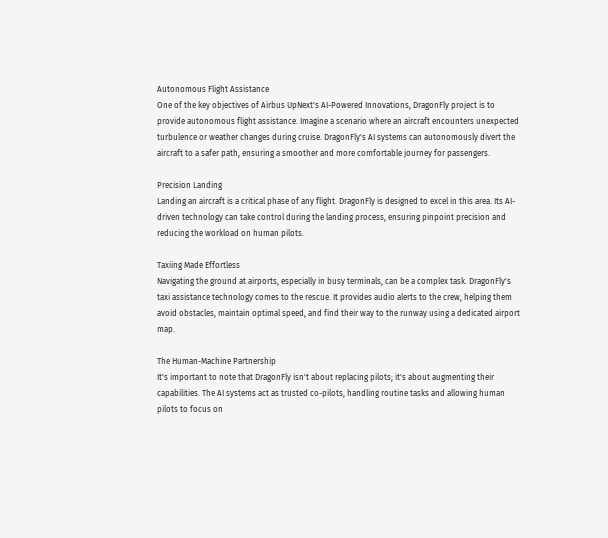Autonomous Flight Assistance
One of the key objectives of Airbus UpNext's AI-Powered Innovations, DragonFly project is to provide autonomous flight assistance. Imagine a scenario where an aircraft encounters unexpected turbulence or weather changes during cruise. DragonFly's AI systems can autonomously divert the aircraft to a safer path, ensuring a smoother and more comfortable journey for passengers.

Precision Landing
Landing an aircraft is a critical phase of any flight. DragonFly is designed to excel in this area. Its AI-driven technology can take control during the landing process, ensuring pinpoint precision and reducing the workload on human pilots.

Taxiing Made Effortless
Navigating the ground at airports, especially in busy terminals, can be a complex task. DragonFly's taxi assistance technology comes to the rescue. It provides audio alerts to the crew, helping them avoid obstacles, maintain optimal speed, and find their way to the runway using a dedicated airport map.

The Human-Machine Partnership
It's important to note that DragonFly isn't about replacing pilots; it's about augmenting their capabilities. The AI systems act as trusted co-pilots, handling routine tasks and allowing human pilots to focus on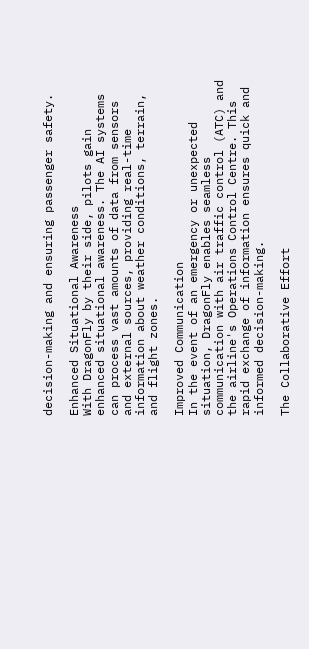decision-making and ensuring passenger safety.

Enhanced Situational Awareness
With DragonFly by their side, pilots gain enhanced situational awareness. The AI systems can process vast amounts of data from sensors and external sources, providing real-time information about weather conditions, terrain, and flight zones.

Improved Communication
In the event of an emergency or unexpected situation, DragonFly enables seamless communication with air traffic control (ATC) and the airline's Operations Control Centre. This rapid exchange of information ensures quick and informed decision-making.

The Collaborative Effort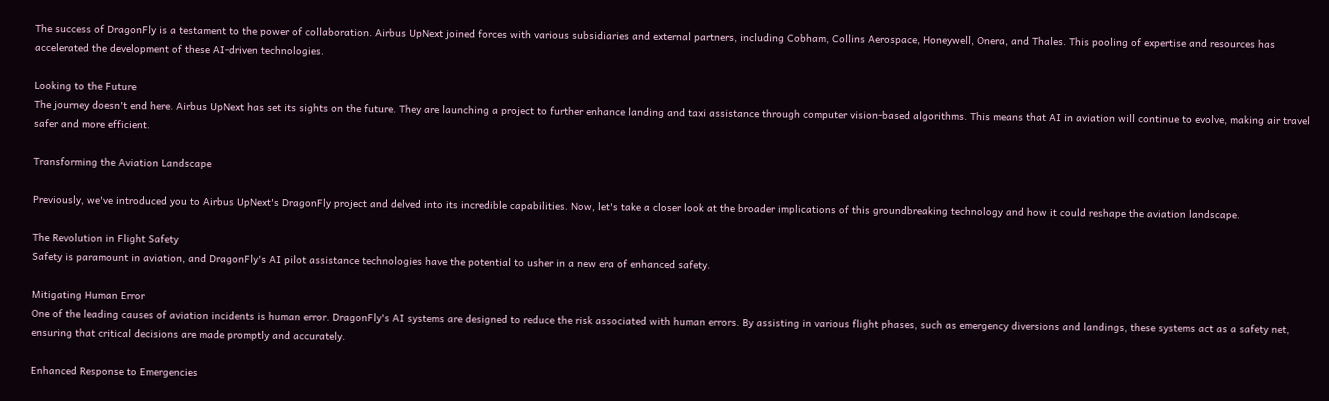The success of DragonFly is a testament to the power of collaboration. Airbus UpNext joined forces with various subsidiaries and external partners, including Cobham, Collins Aerospace, Honeywell, Onera, and Thales. This pooling of expertise and resources has accelerated the development of these AI-driven technologies.

Looking to the Future
The journey doesn't end here. Airbus UpNext has set its sights on the future. They are launching a project to further enhance landing and taxi assistance through computer vision-based algorithms. This means that AI in aviation will continue to evolve, making air travel safer and more efficient.

Transforming the Aviation Landscape

Previously, we've introduced you to Airbus UpNext's DragonFly project and delved into its incredible capabilities. Now, let's take a closer look at the broader implications of this groundbreaking technology and how it could reshape the aviation landscape.

The Revolution in Flight Safety
Safety is paramount in aviation, and DragonFly's AI pilot assistance technologies have the potential to usher in a new era of enhanced safety.

Mitigating Human Error
One of the leading causes of aviation incidents is human error. DragonFly's AI systems are designed to reduce the risk associated with human errors. By assisting in various flight phases, such as emergency diversions and landings, these systems act as a safety net, ensuring that critical decisions are made promptly and accurately.

Enhanced Response to Emergencies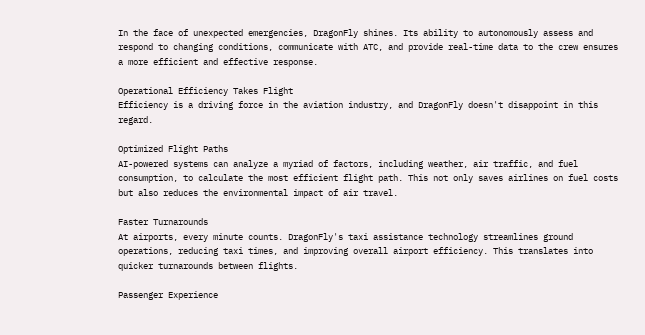In the face of unexpected emergencies, DragonFly shines. Its ability to autonomously assess and respond to changing conditions, communicate with ATC, and provide real-time data to the crew ensures a more efficient and effective response.

Operational Efficiency Takes Flight
Efficiency is a driving force in the aviation industry, and DragonFly doesn't disappoint in this regard.

Optimized Flight Paths
AI-powered systems can analyze a myriad of factors, including weather, air traffic, and fuel consumption, to calculate the most efficient flight path. This not only saves airlines on fuel costs but also reduces the environmental impact of air travel.

Faster Turnarounds
At airports, every minute counts. DragonFly's taxi assistance technology streamlines ground operations, reducing taxi times, and improving overall airport efficiency. This translates into quicker turnarounds between flights.

Passenger Experience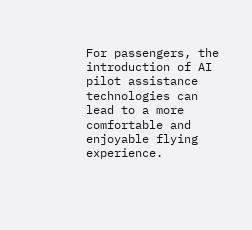For passengers, the introduction of AI pilot assistance technologies can lead to a more comfortable and enjoyable flying experience.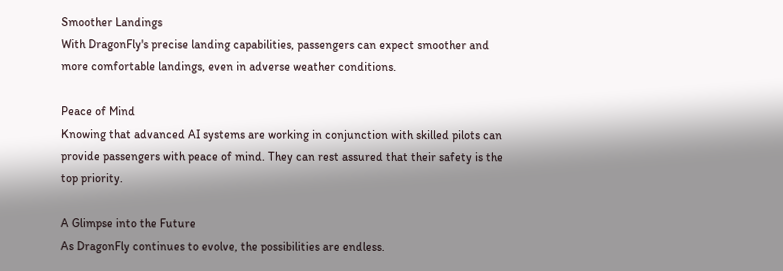Smoother Landings
With DragonFly's precise landing capabilities, passengers can expect smoother and more comfortable landings, even in adverse weather conditions.

Peace of Mind
Knowing that advanced AI systems are working in conjunction with skilled pilots can provide passengers with peace of mind. They can rest assured that their safety is the top priority.

A Glimpse into the Future
As DragonFly continues to evolve, the possibilities are endless.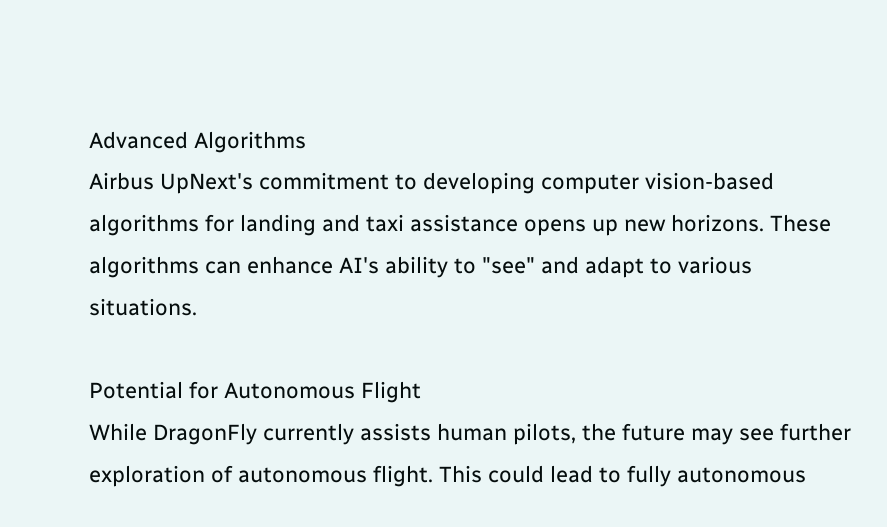Advanced Algorithms
Airbus UpNext's commitment to developing computer vision-based algorithms for landing and taxi assistance opens up new horizons. These algorithms can enhance AI's ability to "see" and adapt to various situations.

Potential for Autonomous Flight
While DragonFly currently assists human pilots, the future may see further exploration of autonomous flight. This could lead to fully autonomous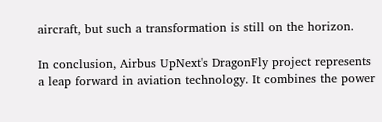aircraft, but such a transformation is still on the horizon.

In conclusion, Airbus UpNext's DragonFly project represents a leap forward in aviation technology. It combines the power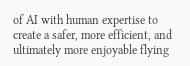of AI with human expertise to create a safer, more efficient, and ultimately more enjoyable flying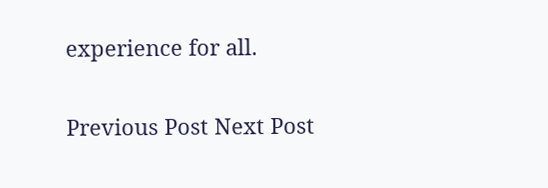experience for all.

Previous Post Next Post